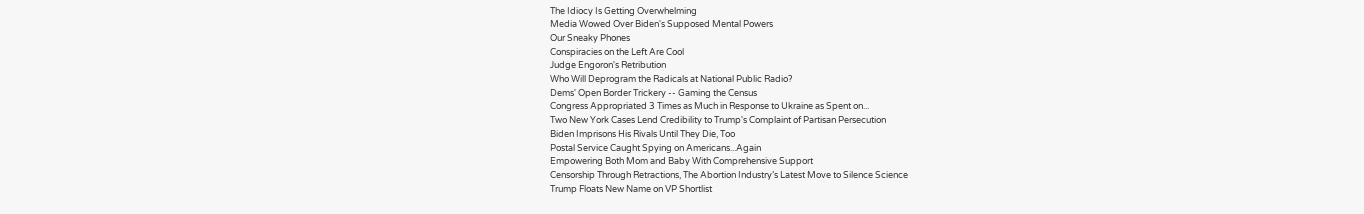The Idiocy Is Getting Overwhelming
Media Wowed Over Biden's Supposed Mental Powers
Our Sneaky Phones
Conspiracies on the Left Are Cool
Judge Engoron's Retribution
Who Will Deprogram the Radicals at National Public Radio?
Dems' Open Border Trickery -- Gaming the Census
Congress Appropriated 3 Times as Much in Response to Ukraine as Spent on...
Two New York Cases Lend Credibility to Trump's Complaint of Partisan Persecution
Biden Imprisons His Rivals Until They Die, Too
Postal Service Caught Spying on Americans...Again
Empowering Both Mom and Baby With Comprehensive Support
Censorship Through Retractions, The Abortion Industry’s Latest Move to Silence Science
Trump Floats New Name on VP Shortlist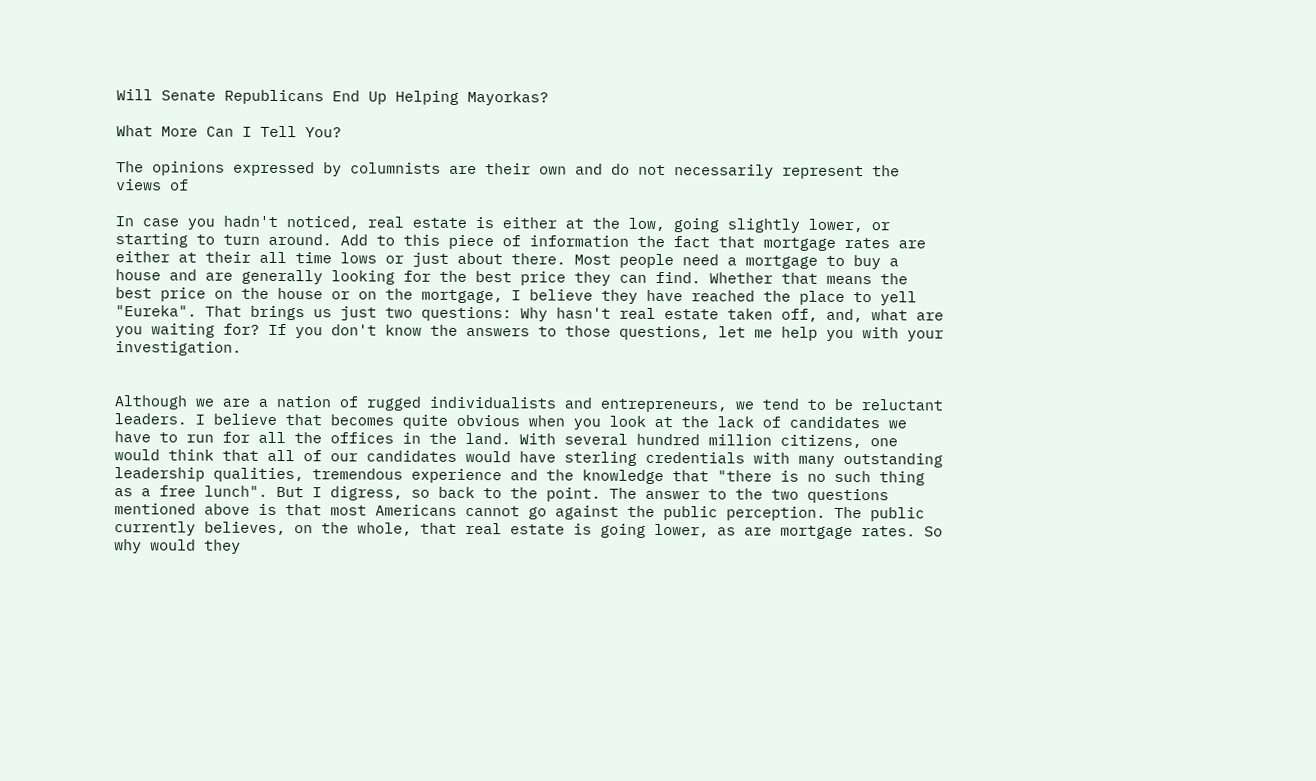Will Senate Republicans End Up Helping Mayorkas?

What More Can I Tell You?

The opinions expressed by columnists are their own and do not necessarily represent the views of

In case you hadn't noticed, real estate is either at the low, going slightly lower, or starting to turn around. Add to this piece of information the fact that mortgage rates are either at their all time lows or just about there. Most people need a mortgage to buy a house and are generally looking for the best price they can find. Whether that means the best price on the house or on the mortgage, I believe they have reached the place to yell "Eureka". That brings us just two questions: Why hasn't real estate taken off, and, what are you waiting for? If you don't know the answers to those questions, let me help you with your investigation.


Although we are a nation of rugged individualists and entrepreneurs, we tend to be reluctant leaders. I believe that becomes quite obvious when you look at the lack of candidates we have to run for all the offices in the land. With several hundred million citizens, one would think that all of our candidates would have sterling credentials with many outstanding leadership qualities, tremendous experience and the knowledge that "there is no such thing as a free lunch". But I digress, so back to the point. The answer to the two questions mentioned above is that most Americans cannot go against the public perception. The public currently believes, on the whole, that real estate is going lower, as are mortgage rates. So why would they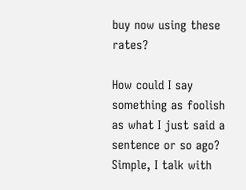buy now using these rates?

How could I say something as foolish as what I just said a sentence or so ago? Simple, I talk with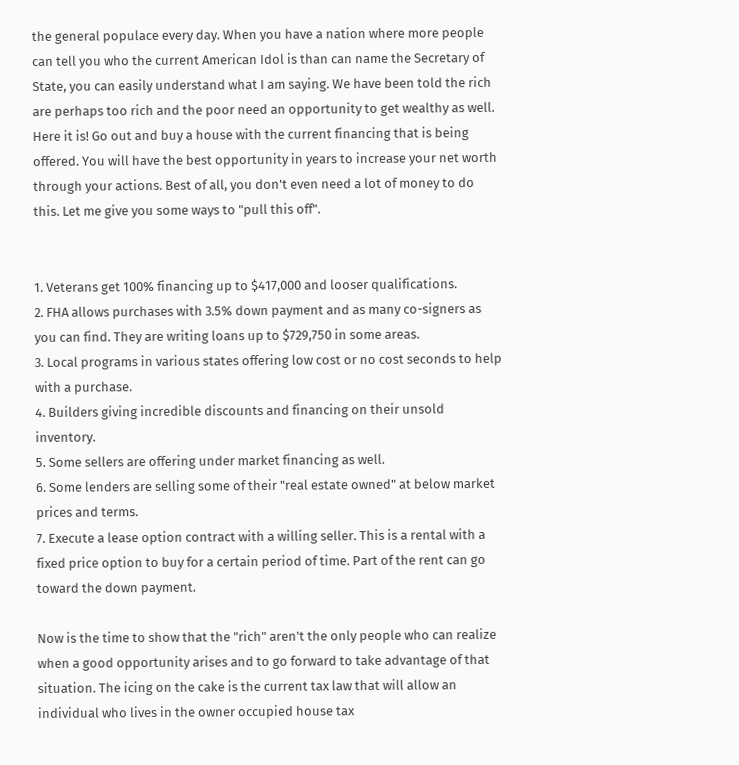the general populace every day. When you have a nation where more people can tell you who the current American Idol is than can name the Secretary of State, you can easily understand what I am saying. We have been told the rich are perhaps too rich and the poor need an opportunity to get wealthy as well. Here it is! Go out and buy a house with the current financing that is being offered. You will have the best opportunity in years to increase your net worth through your actions. Best of all, you don't even need a lot of money to do this. Let me give you some ways to "pull this off".


1. Veterans get 100% financing up to $417,000 and looser qualifications.
2. FHA allows purchases with 3.5% down payment and as many co-signers as you can find. They are writing loans up to $729,750 in some areas.
3. Local programs in various states offering low cost or no cost seconds to help with a purchase.
4. Builders giving incredible discounts and financing on their unsold inventory.
5. Some sellers are offering under market financing as well.
6. Some lenders are selling some of their "real estate owned" at below market prices and terms.
7. Execute a lease option contract with a willing seller. This is a rental with a fixed price option to buy for a certain period of time. Part of the rent can go toward the down payment.

Now is the time to show that the "rich" aren't the only people who can realize when a good opportunity arises and to go forward to take advantage of that situation. The icing on the cake is the current tax law that will allow an individual who lives in the owner occupied house tax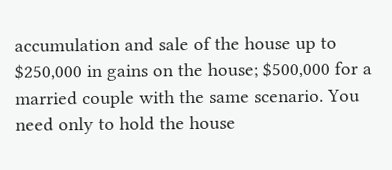accumulation and sale of the house up to $250,000 in gains on the house; $500,000 for a married couple with the same scenario. You need only to hold the house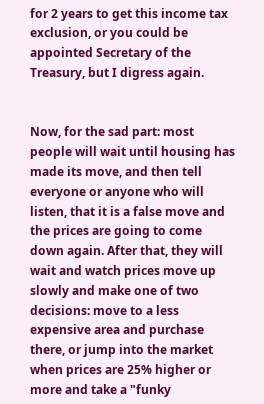for 2 years to get this income tax exclusion, or you could be appointed Secretary of the Treasury, but I digress again.


Now, for the sad part: most people will wait until housing has made its move, and then tell everyone or anyone who will listen, that it is a false move and the prices are going to come down again. After that, they will wait and watch prices move up slowly and make one of two decisions: move to a less expensive area and purchase there, or jump into the market when prices are 25% higher or more and take a "funky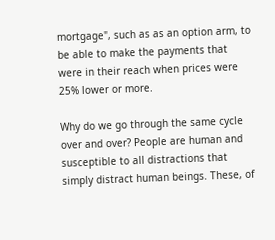mortgage", such as as an option arm, to be able to make the payments that were in their reach when prices were 25% lower or more.

Why do we go through the same cycle over and over? People are human and susceptible to all distractions that simply distract human beings. These, of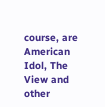course, are American Idol, The View and other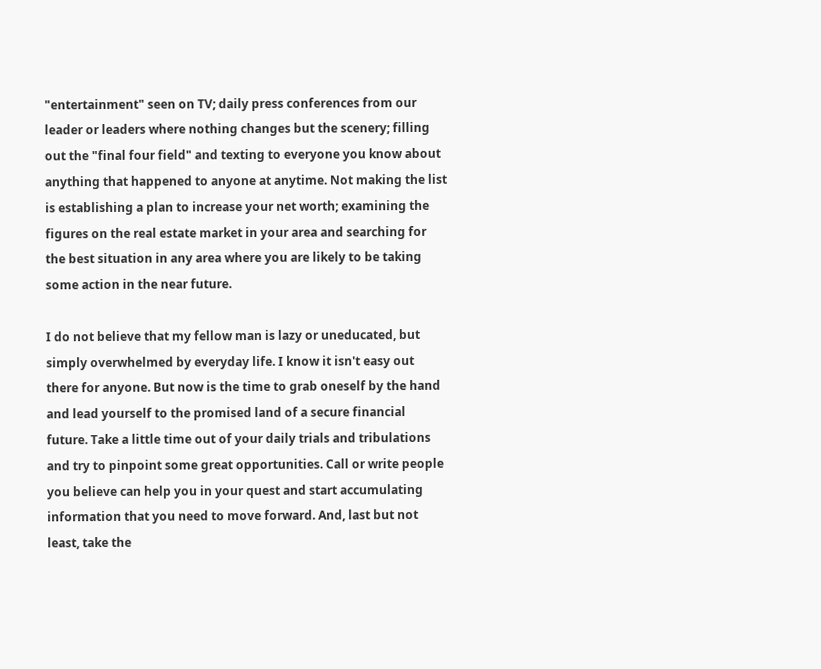"entertainment" seen on TV; daily press conferences from our leader or leaders where nothing changes but the scenery; filling out the "final four field" and texting to everyone you know about anything that happened to anyone at anytime. Not making the list is establishing a plan to increase your net worth; examining the figures on the real estate market in your area and searching for the best situation in any area where you are likely to be taking some action in the near future.

I do not believe that my fellow man is lazy or uneducated, but simply overwhelmed by everyday life. I know it isn't easy out there for anyone. But now is the time to grab oneself by the hand and lead yourself to the promised land of a secure financial future. Take a little time out of your daily trials and tribulations and try to pinpoint some great opportunities. Call or write people you believe can help you in your quest and start accumulating information that you need to move forward. And, last but not least, take the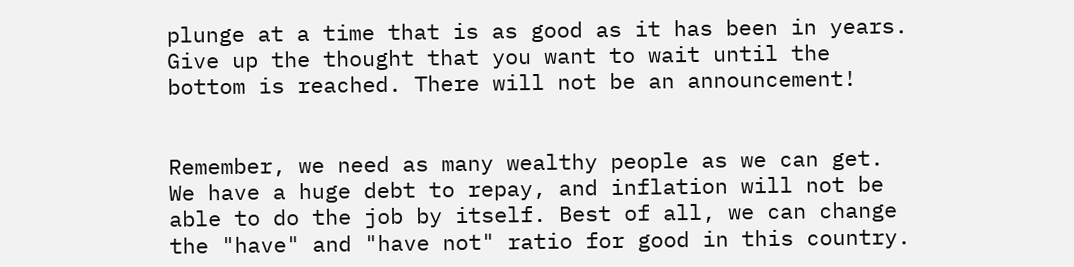plunge at a time that is as good as it has been in years. Give up the thought that you want to wait until the bottom is reached. There will not be an announcement!


Remember, we need as many wealthy people as we can get. We have a huge debt to repay, and inflation will not be able to do the job by itself. Best of all, we can change the "have" and "have not" ratio for good in this country.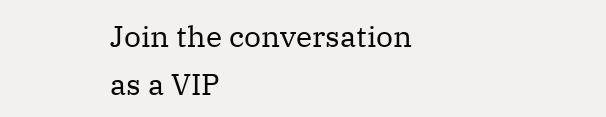Join the conversation as a VIP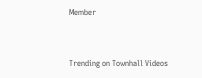Member


Trending on Townhall Videos